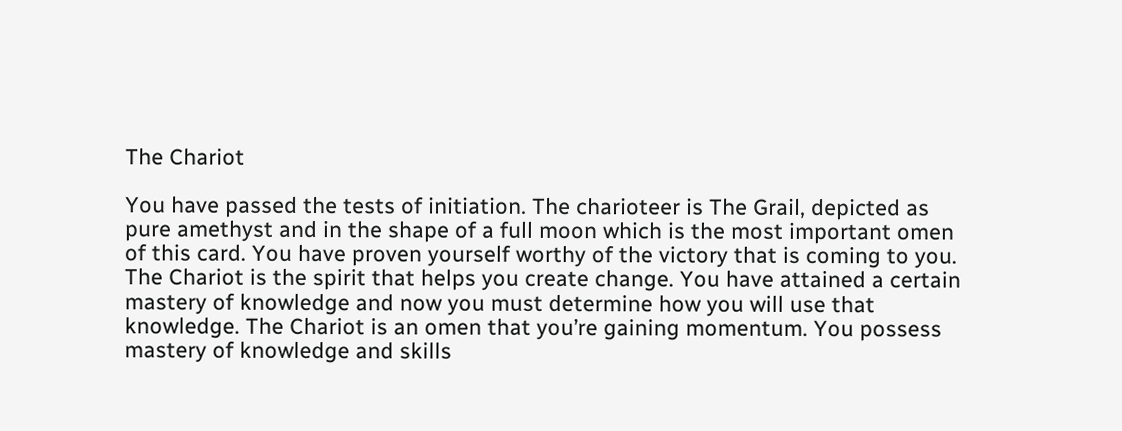The Chariot

You have passed the tests of initiation. The charioteer is The Grail, depicted as pure amethyst and in the shape of a full moon which is the most important omen of this card. You have proven yourself worthy of the victory that is coming to you. The Chariot is the spirit that helps you create change. You have attained a certain mastery of knowledge and now you must determine how you will use that knowledge. The Chariot is an omen that you’re gaining momentum. You possess mastery of knowledge and skills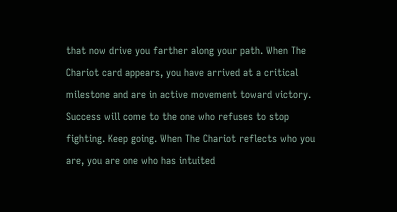that now drive you farther along your path. When The Chariot card appears, you have arrived at a critical milestone and are in active movement toward victory. Success will come to the one who refuses to stop fighting. Keep going. When The Chariot reflects who you are, you are one who has intuited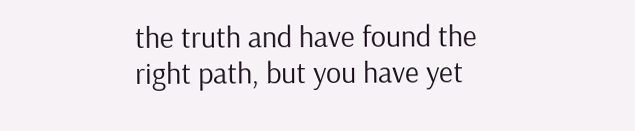the truth and have found the right path, but you have yet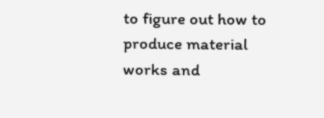to figure out how to produce material works and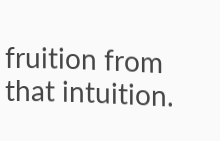fruition from that intuition.